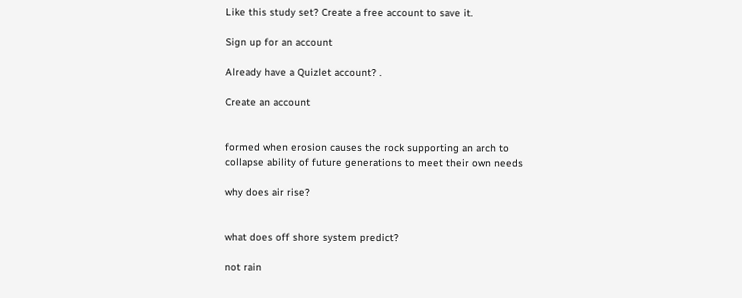Like this study set? Create a free account to save it.

Sign up for an account

Already have a Quizlet account? .

Create an account


formed when erosion causes the rock supporting an arch to collapse ability of future generations to meet their own needs

why does air rise?


what does off shore system predict?

not rain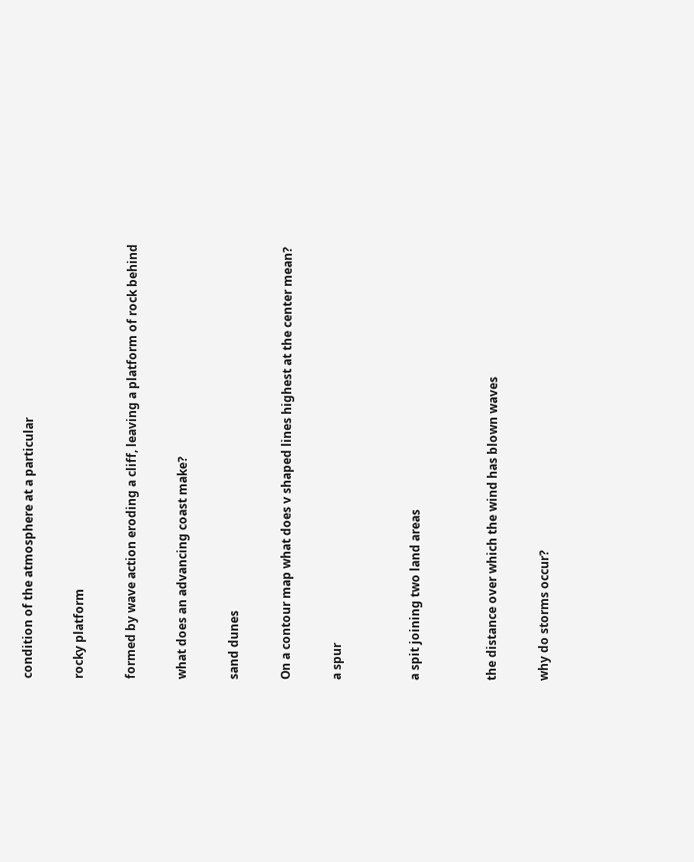condition of the atmosphere at a particular

rocky platform

formed by wave action eroding a cliff, leaving a platform of rock behind

what does an advancing coast make?

sand dunes

On a contour map what does v shaped lines highest at the center mean?

a spur


a spit joining two land areas


the distance over which the wind has blown waves

why do storms occur?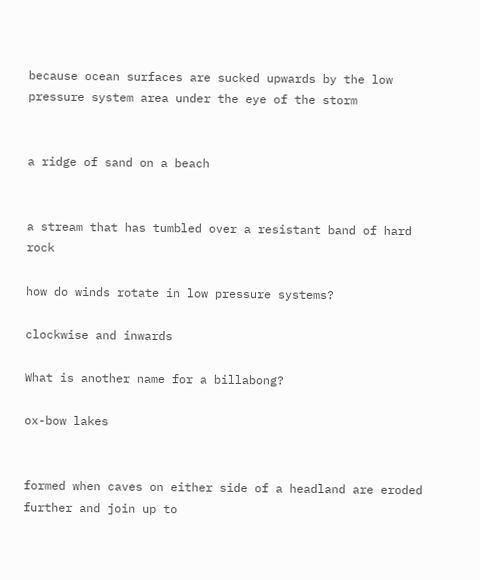because ocean surfaces are sucked upwards by the low pressure system area under the eye of the storm


a ridge of sand on a beach


a stream that has tumbled over a resistant band of hard rock

how do winds rotate in low pressure systems?

clockwise and inwards

What is another name for a billabong?

ox-bow lakes


formed when caves on either side of a headland are eroded further and join up to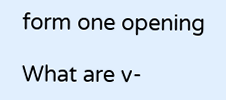form one opening

What are v-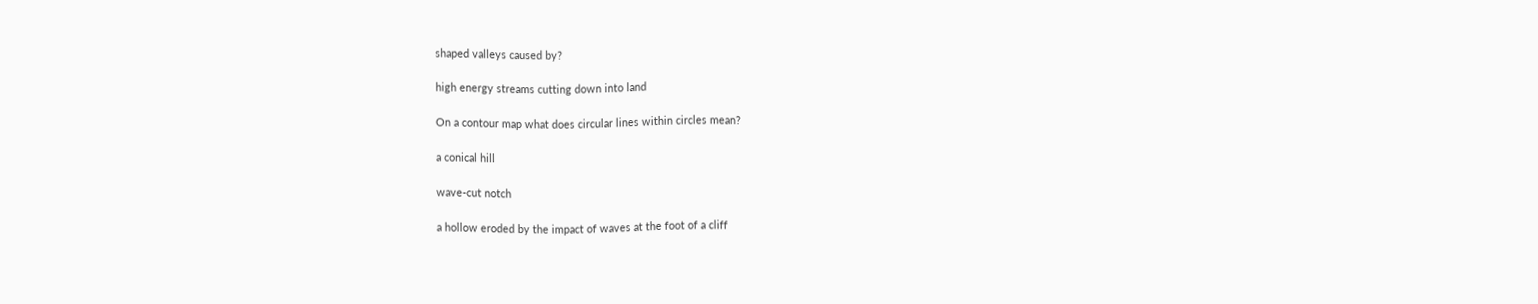shaped valleys caused by?

high energy streams cutting down into land

On a contour map what does circular lines within circles mean?

a conical hill

wave-cut notch

a hollow eroded by the impact of waves at the foot of a cliff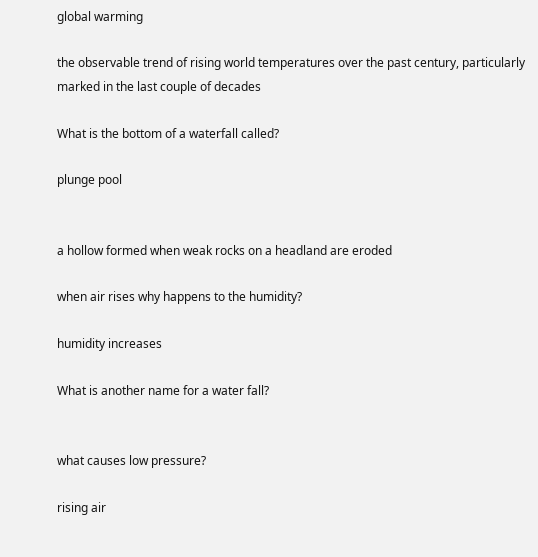global warming

the observable trend of rising world temperatures over the past century, particularly marked in the last couple of decades

What is the bottom of a waterfall called?

plunge pool


a hollow formed when weak rocks on a headland are eroded

when air rises why happens to the humidity?

humidity increases

What is another name for a water fall?


what causes low pressure?

rising air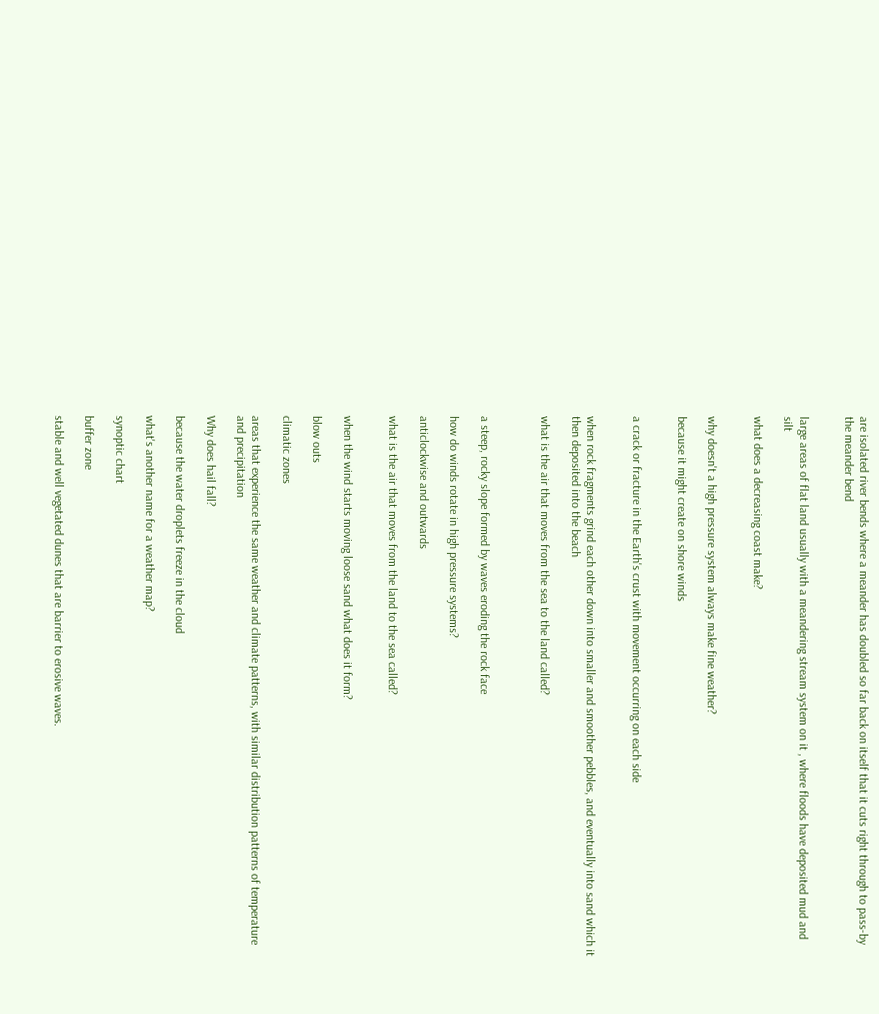are isolated river bends where a meander has doubled so far back on itself that it cuts right through to pass-by the meander bend


large areas of flat land usually with a meandering stream system on it , where floods have deposited mud and silt

what does a decreasing coast make?


why doesn't a high pressure system always make fine weather?

because it might create on shore winds


a crack or fracture in the Earth's crust with movement occurring on each side


when rock fragments grind each other down into smaller and smoother pebbles, and eventually into sand which it then deposited into the beach

what is the air that moves from the sea to the land called?



a steep, rocky slope formed by waves eroding the rock face

how do winds rotate in high pressure systems?

anticlockwise and outwards

what is the air that moves from the land to the sea called?


when the wind starts moving loose sand what does it form?

blow outs

climatic zones

areas that experience the same weather and climate patterns, with similar distribution patterns of temperature and precipitation

Why does hail fall?

because the water droplets freeze in the cloud

what's another name for a weather map?

synoptic chart

buffer zone

stable and well vegetated dunes that are barrier to erosive waves.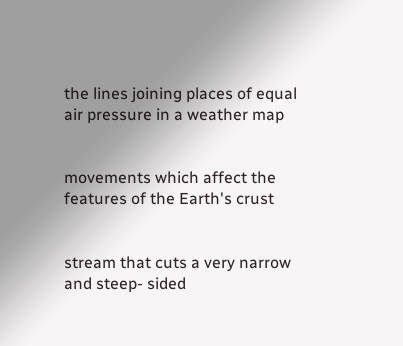the lines joining places of equal air pressure in a weather map


movements which affect the features of the Earth's crust


stream that cuts a very narrow and steep- sided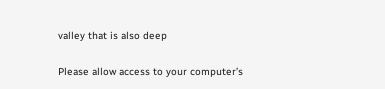valley that is also deep

Please allow access to your computer’s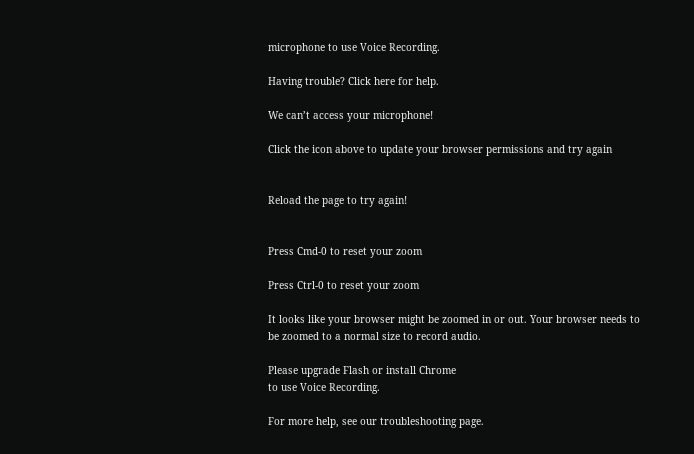microphone to use Voice Recording.

Having trouble? Click here for help.

We can’t access your microphone!

Click the icon above to update your browser permissions and try again


Reload the page to try again!


Press Cmd-0 to reset your zoom

Press Ctrl-0 to reset your zoom

It looks like your browser might be zoomed in or out. Your browser needs to be zoomed to a normal size to record audio.

Please upgrade Flash or install Chrome
to use Voice Recording.

For more help, see our troubleshooting page.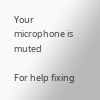Your microphone is muted

For help fixing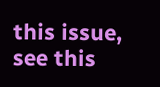this issue, see this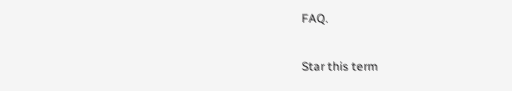FAQ.

Star this term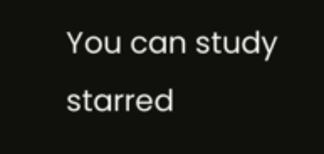You can study starred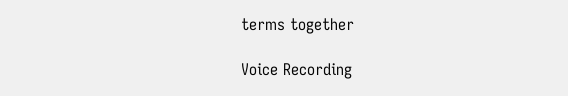terms together

Voice Recording